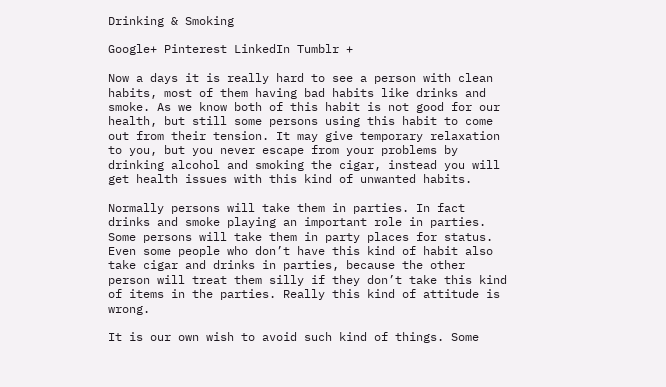Drinking & Smoking

Google+ Pinterest LinkedIn Tumblr +

Now a days it is really hard to see a person with clean habits, most of them having bad habits like drinks and smoke. As we know both of this habit is not good for our health, but still some persons using this habit to come out from their tension. It may give temporary relaxation to you, but you never escape from your problems by drinking alcohol and smoking the cigar, instead you will get health issues with this kind of unwanted habits.

Normally persons will take them in parties. In fact drinks and smoke playing an important role in parties. Some persons will take them in party places for status. Even some people who don’t have this kind of habit also take cigar and drinks in parties, because the other person will treat them silly if they don’t take this kind of items in the parties. Really this kind of attitude is wrong.

It is our own wish to avoid such kind of things. Some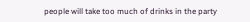people will take too much of drinks in the party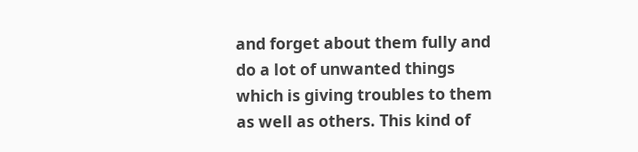and forget about them fully and do a lot of unwanted things which is giving troubles to them as well as others. This kind of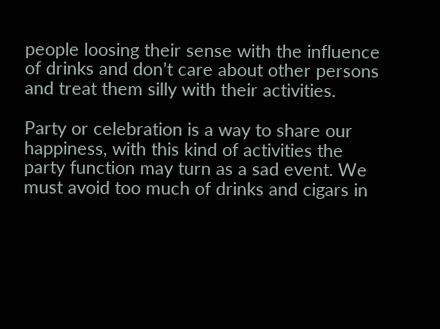people loosing their sense with the influence of drinks and don’t care about other persons and treat them silly with their activities.

Party or celebration is a way to share our happiness, with this kind of activities the party function may turn as a sad event. We must avoid too much of drinks and cigars in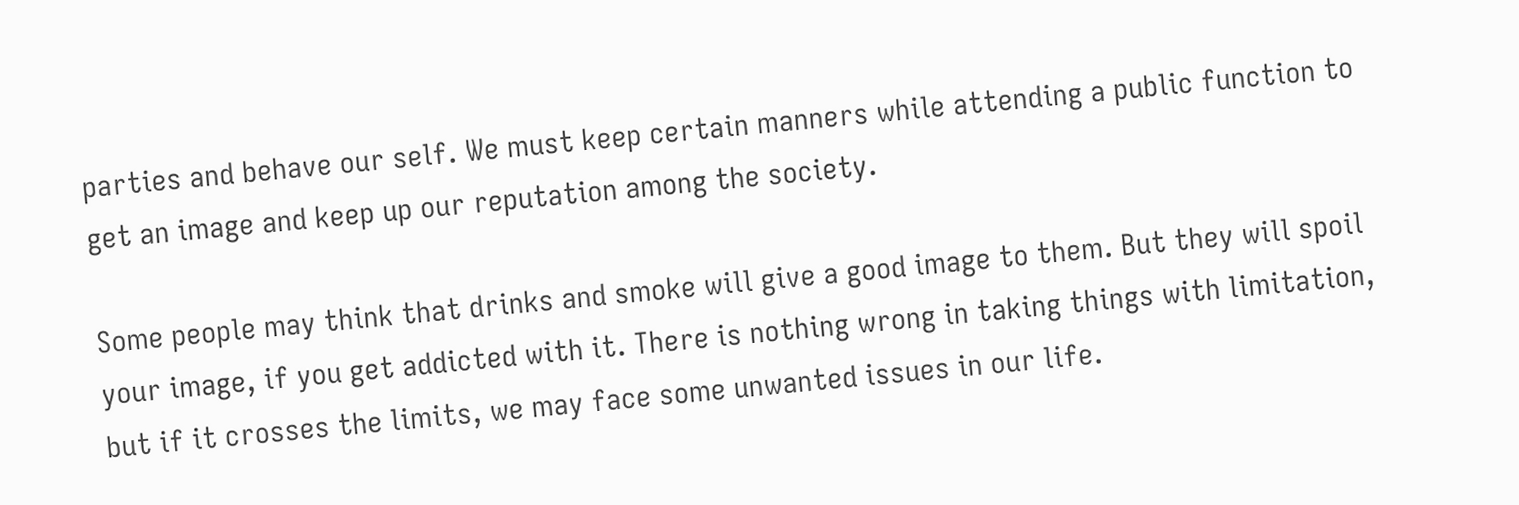parties and behave our self. We must keep certain manners while attending a public function to get an image and keep up our reputation among the society.

Some people may think that drinks and smoke will give a good image to them. But they will spoil your image, if you get addicted with it. There is nothing wrong in taking things with limitation, but if it crosses the limits, we may face some unwanted issues in our life.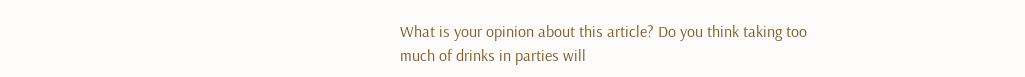What is your opinion about this article? Do you think taking too much of drinks in parties will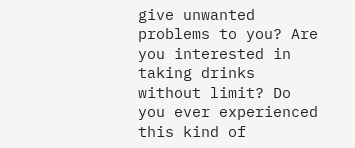give unwanted problems to you? Are you interested in taking drinks without limit? Do you ever experienced this kind of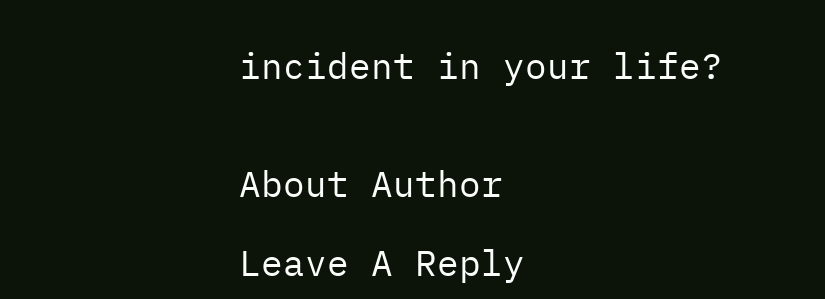incident in your life?


About Author

Leave A Reply